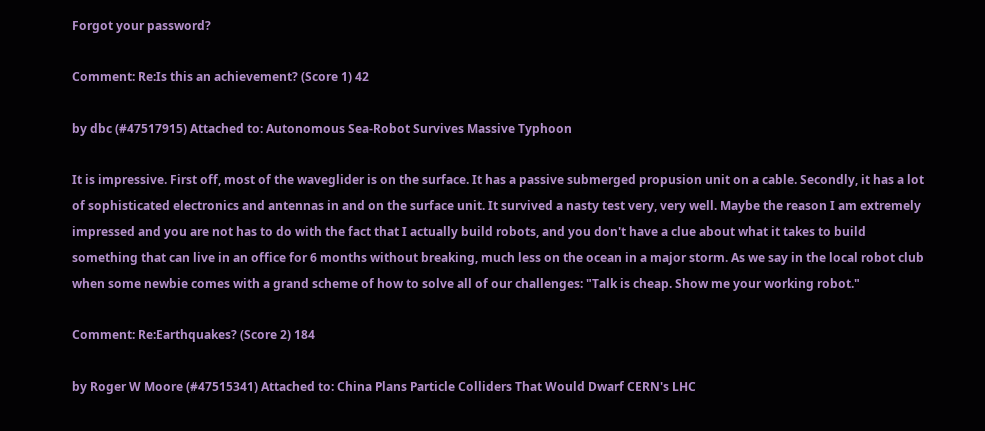Forgot your password?

Comment: Re:Is this an achievement? (Score 1) 42

by dbc (#47517915) Attached to: Autonomous Sea-Robot Survives Massive Typhoon

It is impressive. First off, most of the waveglider is on the surface. It has a passive submerged propusion unit on a cable. Secondly, it has a lot of sophisticated electronics and antennas in and on the surface unit. It survived a nasty test very, very well. Maybe the reason I am extremely impressed and you are not has to do with the fact that I actually build robots, and you don't have a clue about what it takes to build something that can live in an office for 6 months without breaking, much less on the ocean in a major storm. As we say in the local robot club when some newbie comes with a grand scheme of how to solve all of our challenges: "Talk is cheap. Show me your working robot."

Comment: Re:Earthquakes? (Score 2) 184

by Roger W Moore (#47515341) Attached to: China Plans Particle Colliders That Would Dwarf CERN's LHC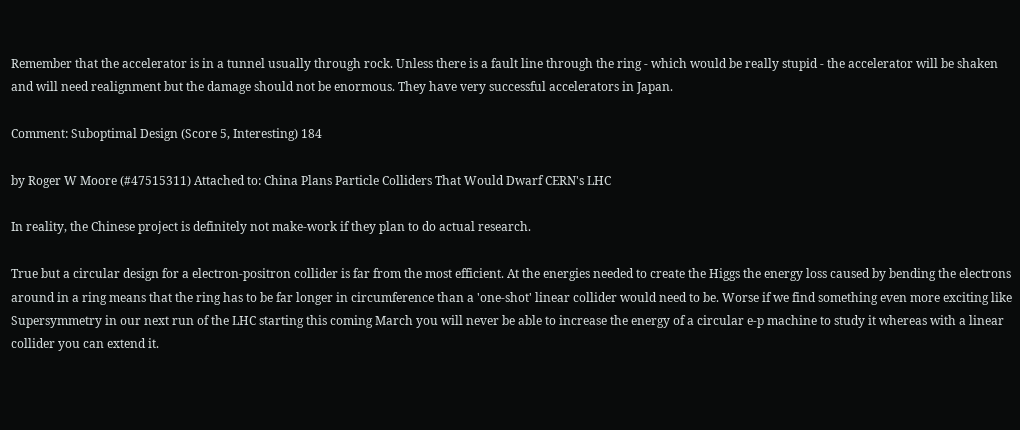Remember that the accelerator is in a tunnel usually through rock. Unless there is a fault line through the ring - which would be really stupid - the accelerator will be shaken and will need realignment but the damage should not be enormous. They have very successful accelerators in Japan.

Comment: Suboptimal Design (Score 5, Interesting) 184

by Roger W Moore (#47515311) Attached to: China Plans Particle Colliders That Would Dwarf CERN's LHC

In reality, the Chinese project is definitely not make-work if they plan to do actual research.

True but a circular design for a electron-positron collider is far from the most efficient. At the energies needed to create the Higgs the energy loss caused by bending the electrons around in a ring means that the ring has to be far longer in circumference than a 'one-shot' linear collider would need to be. Worse if we find something even more exciting like Supersymmetry in our next run of the LHC starting this coming March you will never be able to increase the energy of a circular e-p machine to study it whereas with a linear collider you can extend it.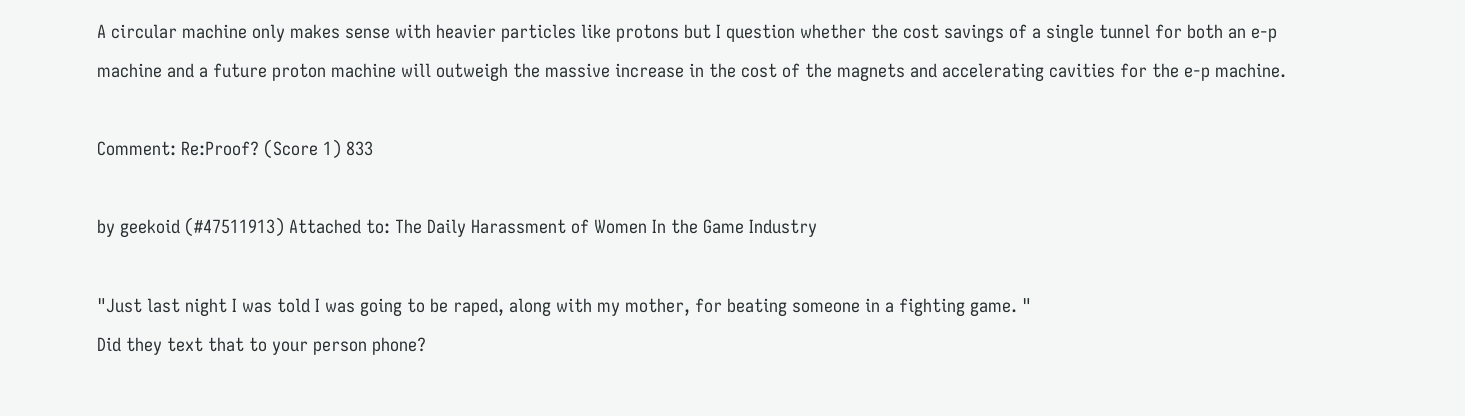A circular machine only makes sense with heavier particles like protons but I question whether the cost savings of a single tunnel for both an e-p machine and a future proton machine will outweigh the massive increase in the cost of the magnets and accelerating cavities for the e-p machine.

Comment: Re:Proof? (Score 1) 833

by geekoid (#47511913) Attached to: The Daily Harassment of Women In the Game Industry

"Just last night I was told I was going to be raped, along with my mother, for beating someone in a fighting game. "
Did they text that to your person phone?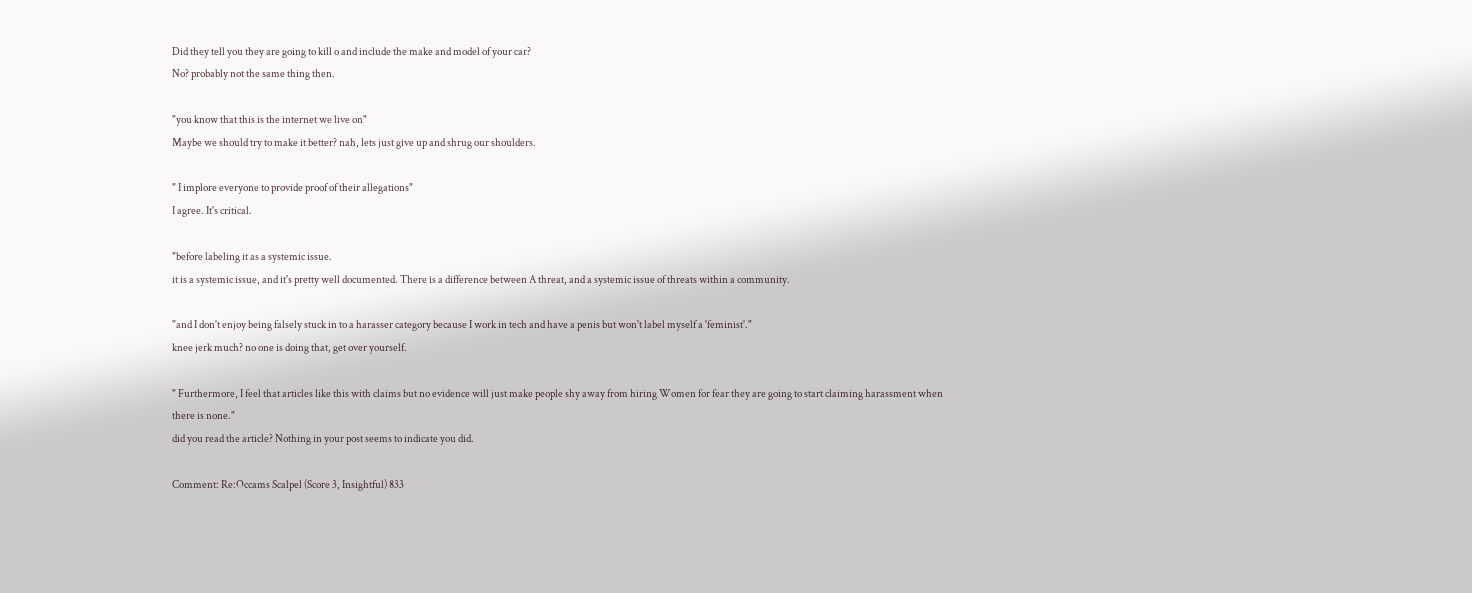Did they tell you they are going to kill o and include the make and model of your car?
No? probably not the same thing then.

"you know that this is the internet we live on"
Maybe we should try to make it better? nah, lets just give up and shrug our shoulders.

" I implore everyone to provide proof of their allegations"
I agree. It's critical.

"before labeling it as a systemic issue.
it is a systemic issue, and it's pretty well documented. There is a difference between A threat, and a systemic issue of threats within a community.

"and I don't enjoy being falsely stuck in to a harasser category because I work in tech and have a penis but won't label myself a 'feminist'."
knee jerk much? no one is doing that, get over yourself.

" Furthermore, I feel that articles like this with claims but no evidence will just make people shy away from hiring Women for fear they are going to start claiming harassment when there is none."
did you read the article? Nothing in your post seems to indicate you did.

Comment: Re:Occams Scalpel (Score 3, Insightful) 833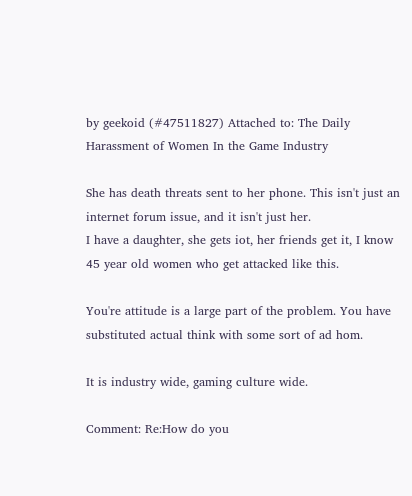by geekoid (#47511827) Attached to: The Daily Harassment of Women In the Game Industry

She has death threats sent to her phone. This isn't just an internet forum issue, and it isn't just her.
I have a daughter, she gets iot, her friends get it, I know 45 year old women who get attacked like this.

You're attitude is a large part of the problem. You have substituted actual think with some sort of ad hom.

It is industry wide, gaming culture wide.

Comment: Re:How do you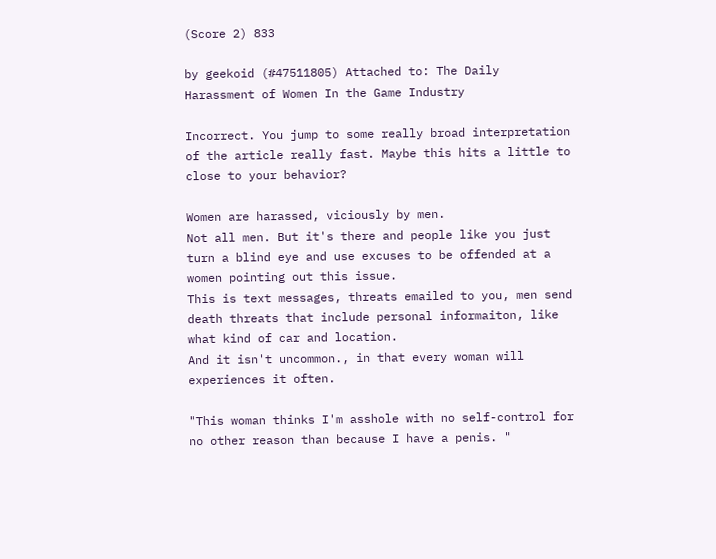(Score 2) 833

by geekoid (#47511805) Attached to: The Daily Harassment of Women In the Game Industry

Incorrect. You jump to some really broad interpretation of the article really fast. Maybe this hits a little to close to your behavior?

Women are harassed, viciously by men.
Not all men. But it's there and people like you just turn a blind eye and use excuses to be offended at a women pointing out this issue.
This is text messages, threats emailed to you, men send death threats that include personal informaiton, like what kind of car and location.
And it isn't uncommon., in that every woman will experiences it often.

"This woman thinks I'm asshole with no self-control for no other reason than because I have a penis. "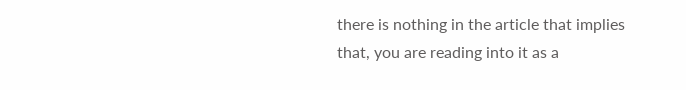there is nothing in the article that implies that, you are reading into it as a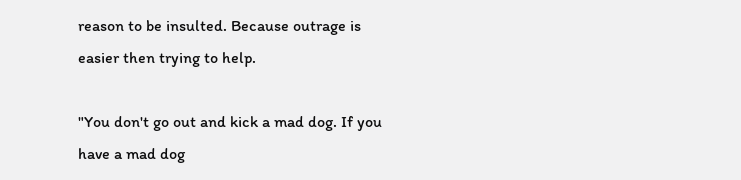reason to be insulted. Because outrage is easier then trying to help.

"You don't go out and kick a mad dog. If you have a mad dog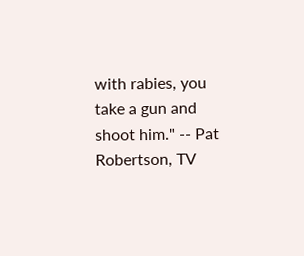with rabies, you take a gun and shoot him." -- Pat Robertson, TV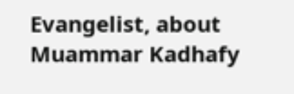Evangelist, about Muammar Kadhafy